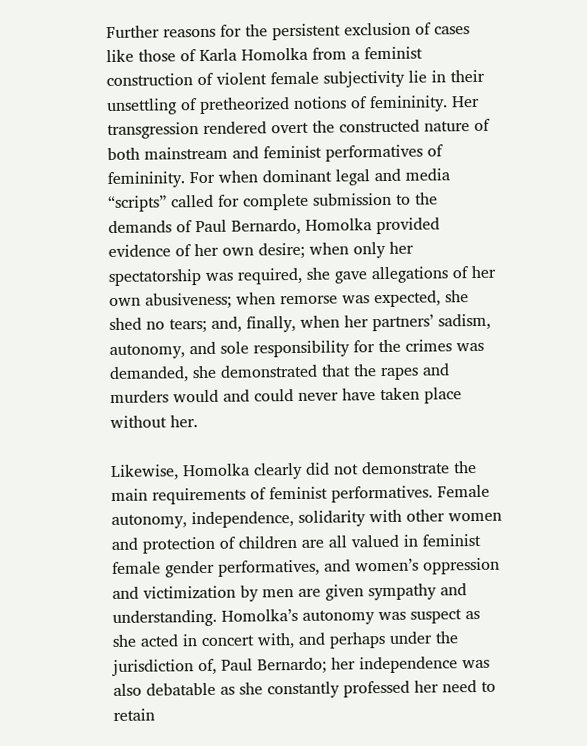Further reasons for the persistent exclusion of cases like those of Karla Homolka from a feminist construction of violent female subjectivity lie in their unsettling of pretheorized notions of femininity. Her transgression rendered overt the constructed nature of both mainstream and feminist performatives of femininity. For when dominant legal and media “scripts” called for complete submission to the demands of Paul Bernardo, Homolka provided evidence of her own desire; when only her spectatorship was required, she gave allegations of her own abusiveness; when remorse was expected, she shed no tears; and, finally, when her partners’ sadism, autonomy, and sole responsibility for the crimes was demanded, she demonstrated that the rapes and murders would and could never have taken place without her.

Likewise, Homolka clearly did not demonstrate the main requirements of feminist performatives. Female autonomy, independence, solidarity with other women and protection of children are all valued in feminist female gender performatives, and women’s oppression and victimization by men are given sympathy and understanding. Homolka’s autonomy was suspect as she acted in concert with, and perhaps under the jurisdiction of, Paul Bernardo; her independence was also debatable as she constantly professed her need to retain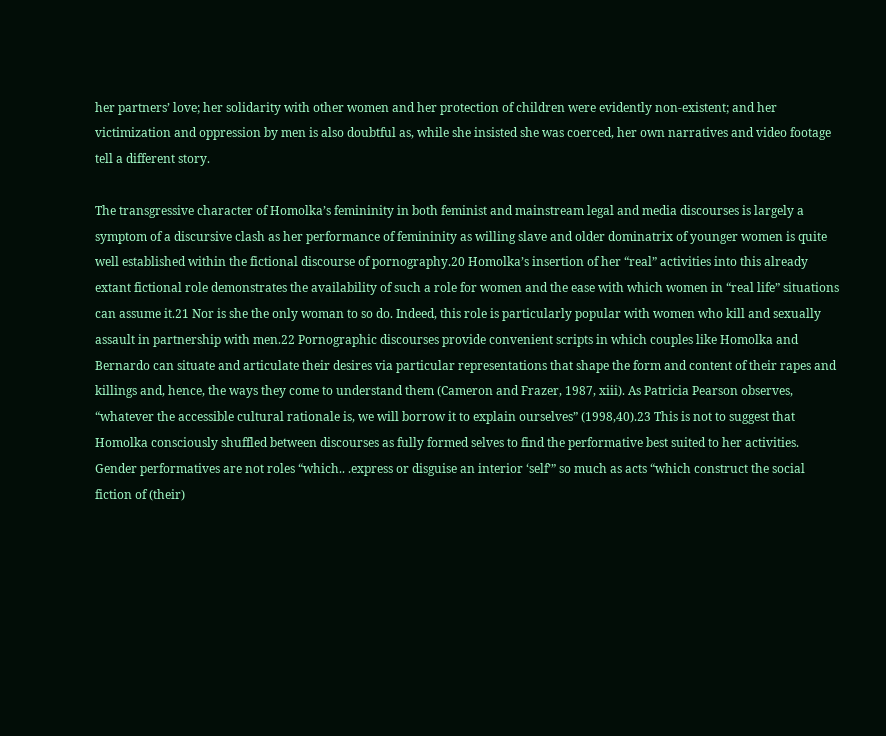her partners’ love; her solidarity with other women and her protection of children were evidently non-existent; and her victimization and oppression by men is also doubtful as, while she insisted she was coerced, her own narratives and video footage tell a different story.

The transgressive character of Homolka’s femininity in both feminist and mainstream legal and media discourses is largely a symptom of a discursive clash as her performance of femininity as willing slave and older dominatrix of younger women is quite well established within the fictional discourse of pornography.20 Homolka’s insertion of her “real” activities into this already extant fictional role demonstrates the availability of such a role for women and the ease with which women in “real life” situations can assume it.21 Nor is she the only woman to so do. Indeed, this role is particularly popular with women who kill and sexually assault in partnership with men.22 Pornographic discourses provide convenient scripts in which couples like Homolka and Bernardo can situate and articulate their desires via particular representations that shape the form and content of their rapes and killings and, hence, the ways they come to understand them (Cameron and Frazer, 1987, xiii). As Patricia Pearson observes, “whatever the accessible cultural rationale is, we will borrow it to explain ourselves” (1998,40).23 This is not to suggest that Homolka consciously shuffled between discourses as fully formed selves to find the performative best suited to her activities. Gender performatives are not roles “which.. .express or disguise an interior ‘self’” so much as acts “which construct the social fiction of (their)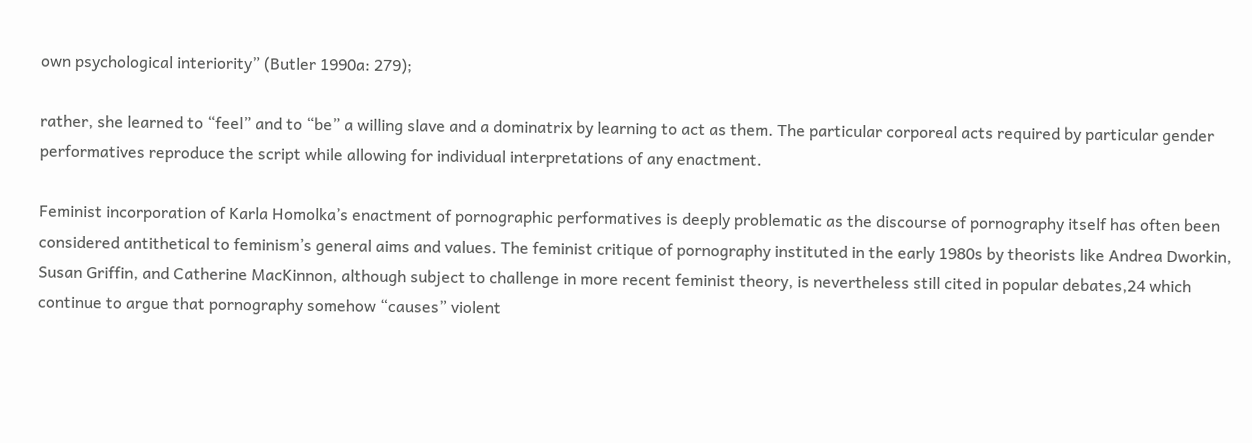own psychological interiority” (Butler 1990a: 279);

rather, she learned to “feel” and to “be” a willing slave and a dominatrix by learning to act as them. The particular corporeal acts required by particular gender performatives reproduce the script while allowing for individual interpretations of any enactment.

Feminist incorporation of Karla Homolka’s enactment of pornographic performatives is deeply problematic as the discourse of pornography itself has often been considered antithetical to feminism’s general aims and values. The feminist critique of pornography instituted in the early 1980s by theorists like Andrea Dworkin, Susan Griffin, and Catherine MacKinnon, although subject to challenge in more recent feminist theory, is nevertheless still cited in popular debates,24 which continue to argue that pornography somehow “causes” violent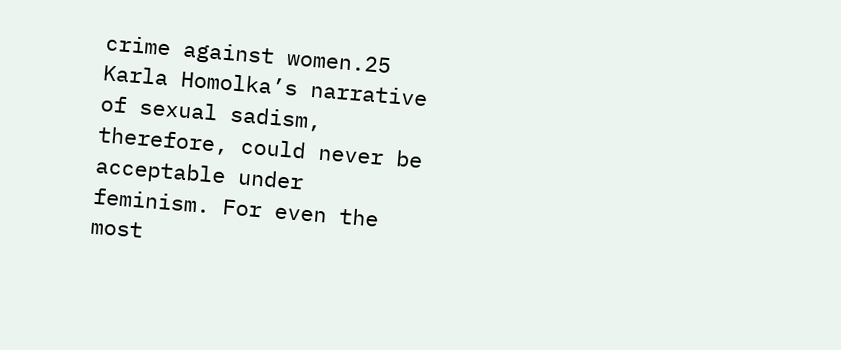crime against women.25 Karla Homolka’s narrative of sexual sadism, therefore, could never be acceptable under feminism. For even the most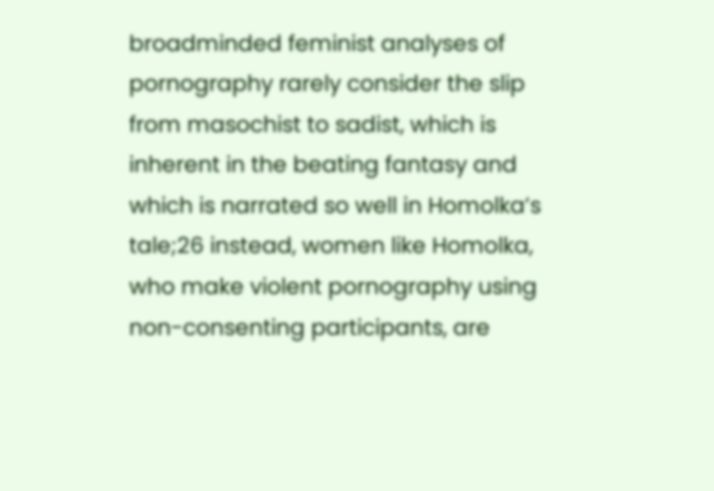broadminded feminist analyses of pornography rarely consider the slip from masochist to sadist, which is inherent in the beating fantasy and which is narrated so well in Homolka’s tale;26 instead, women like Homolka, who make violent pornography using non-consenting participants, are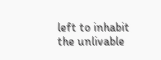left to inhabit the unlivable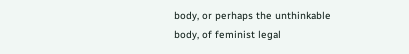body, or perhaps the unthinkable body, of feminist legal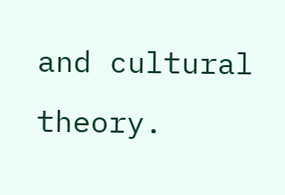and cultural theory.